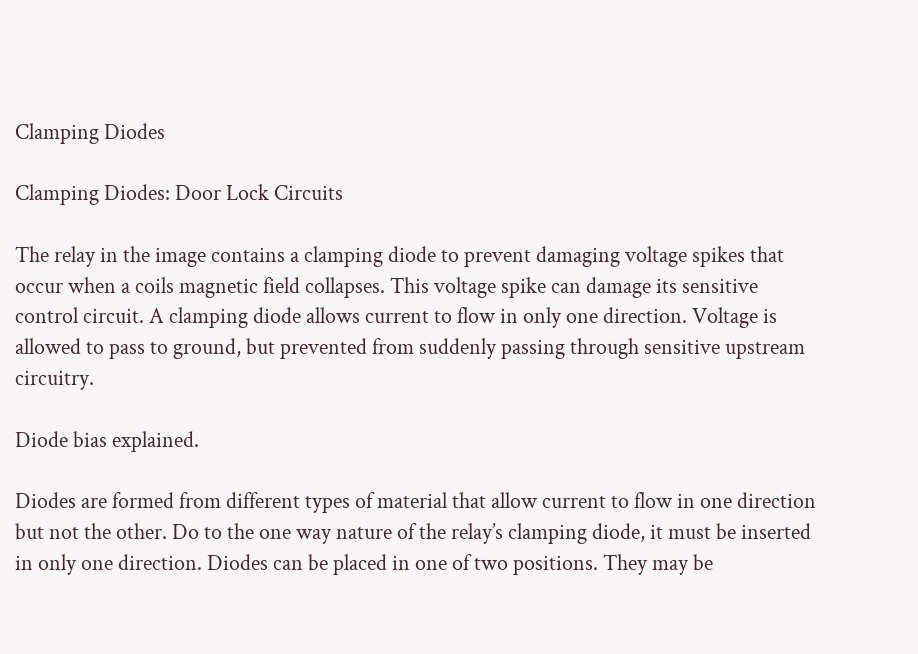Clamping Diodes

Clamping Diodes: Door Lock Circuits

The relay in the image contains a clamping diode to prevent damaging voltage spikes that occur when a coils magnetic field collapses. This voltage spike can damage its sensitive control circuit. A clamping diode allows current to flow in only one direction. Voltage is allowed to pass to ground, but prevented from suddenly passing through sensitive upstream circuitry.

Diode bias explained.

Diodes are formed from different types of material that allow current to flow in one direction but not the other. Do to the one way nature of the relay’s clamping diode, it must be inserted in only one direction. Diodes can be placed in one of two positions. They may be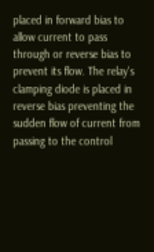placed in forward bias to allow current to pass through or reverse bias to prevent its flow. The relay's clamping diode is placed in reverse bias preventing the sudden flow of current from passing to the control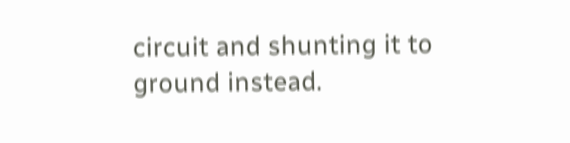circuit and shunting it to ground instead.